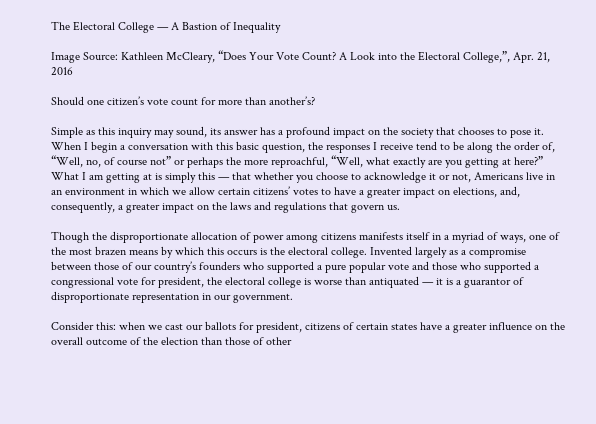The Electoral College — A Bastion of Inequality

Image Source: Kathleen McCleary, “Does Your Vote Count? A Look into the Electoral College,”, Apr. 21, 2016

Should one citizen’s vote count for more than another’s?

Simple as this inquiry may sound, its answer has a profound impact on the society that chooses to pose it. When I begin a conversation with this basic question, the responses I receive tend to be along the order of, “Well, no, of course not” or perhaps the more reproachful, “Well, what exactly are you getting at here?” What I am getting at is simply this — that whether you choose to acknowledge it or not, Americans live in an environment in which we allow certain citizens’ votes to have a greater impact on elections, and, consequently, a greater impact on the laws and regulations that govern us.

Though the disproportionate allocation of power among citizens manifests itself in a myriad of ways, one of the most brazen means by which this occurs is the electoral college. Invented largely as a compromise between those of our country’s founders who supported a pure popular vote and those who supported a congressional vote for president, the electoral college is worse than antiquated — it is a guarantor of disproportionate representation in our government.

Consider this: when we cast our ballots for president, citizens of certain states have a greater influence on the overall outcome of the election than those of other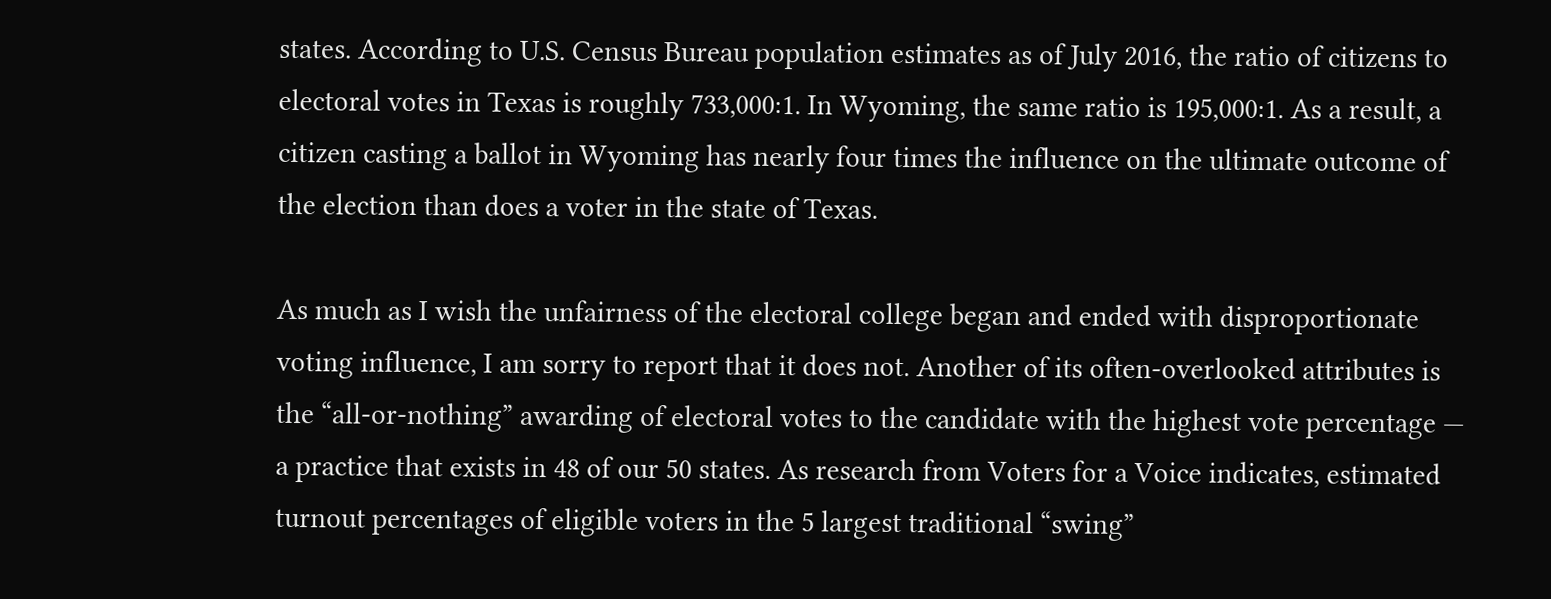states. According to U.S. Census Bureau population estimates as of July 2016, the ratio of citizens to electoral votes in Texas is roughly 733,000:1. In Wyoming, the same ratio is 195,000:1. As a result, a citizen casting a ballot in Wyoming has nearly four times the influence on the ultimate outcome of the election than does a voter in the state of Texas.

As much as I wish the unfairness of the electoral college began and ended with disproportionate voting influence, I am sorry to report that it does not. Another of its often-overlooked attributes is the “all-or-nothing” awarding of electoral votes to the candidate with the highest vote percentage — a practice that exists in 48 of our 50 states. As research from Voters for a Voice indicates, estimated turnout percentages of eligible voters in the 5 largest traditional “swing”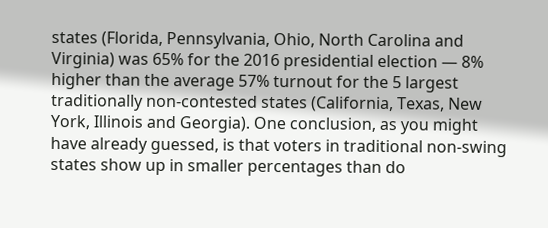states (Florida, Pennsylvania, Ohio, North Carolina and Virginia) was 65% for the 2016 presidential election — 8% higher than the average 57% turnout for the 5 largest traditionally non-contested states (California, Texas, New York, Illinois and Georgia). One conclusion, as you might have already guessed, is that voters in traditional non-swing states show up in smaller percentages than do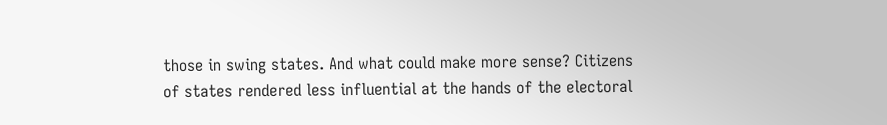those in swing states. And what could make more sense? Citizens of states rendered less influential at the hands of the electoral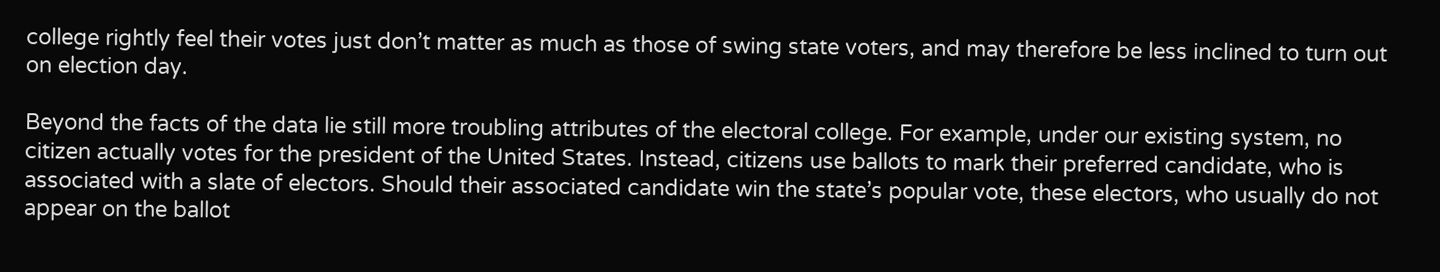college rightly feel their votes just don’t matter as much as those of swing state voters, and may therefore be less inclined to turn out on election day.

Beyond the facts of the data lie still more troubling attributes of the electoral college. For example, under our existing system, no citizen actually votes for the president of the United States. Instead, citizens use ballots to mark their preferred candidate, who is associated with a slate of electors. Should their associated candidate win the state’s popular vote, these electors, who usually do not appear on the ballot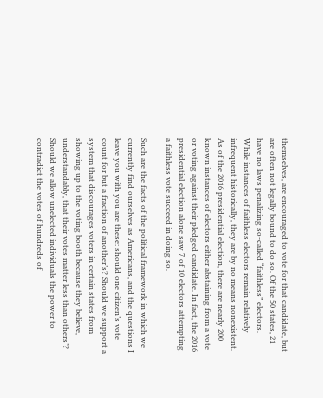themselves, are encouraged to vote for that candidate, but are often not legally bound to do so. Of the 50 states, 21 have no laws penalizing so-called “faithless” electors. While instances of faithless electors remain relatively infrequent historically, they are by no means nonexistent. As of the 2016 presidential election, there are nearly 200 known instances of electors either abstaining from a vote or voting against their pledged candidate. In fact, the 2016 presidential election alone saw 7 of 10 electors attempting a faithless vote succeed in doing so.

Such are the facts of the political framework in which we currently find ourselves as Americans, and the questions I leave you with you are these: should one citizen’s vote count for but a fraction of another’s? Should we support a system that discourages voters in certain states from showing up to the voting booth because they believe, understandably, that their votes matter less than others’? Should we allow unelected individuals the power to contradict the votes of hundreds of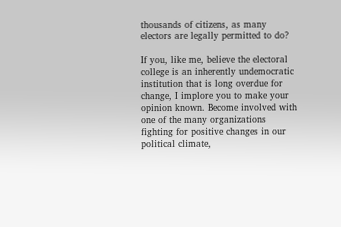thousands of citizens, as many electors are legally permitted to do?

If you, like me, believe the electoral college is an inherently undemocratic institution that is long overdue for change, I implore you to make your opinion known. Become involved with one of the many organizations fighting for positive changes in our political climate,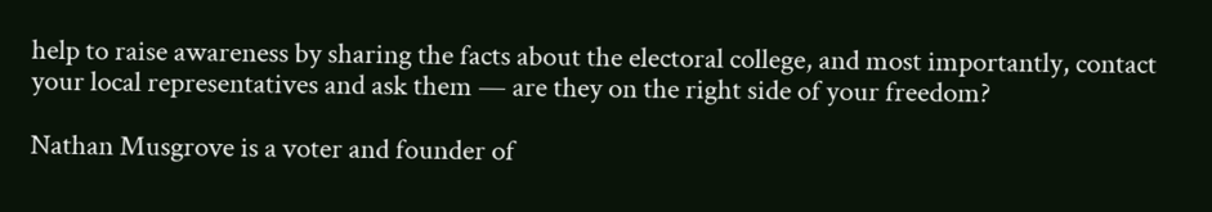help to raise awareness by sharing the facts about the electoral college, and most importantly, contact your local representatives and ask them — are they on the right side of your freedom?

Nathan Musgrove is a voter and founder of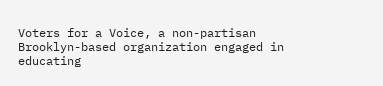Voters for a Voice, a non-partisan Brooklyn-based organization engaged in educating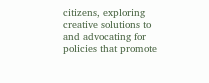citizens, exploring creative solutions to and advocating for policies that promote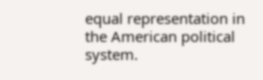equal representation in the American political system.